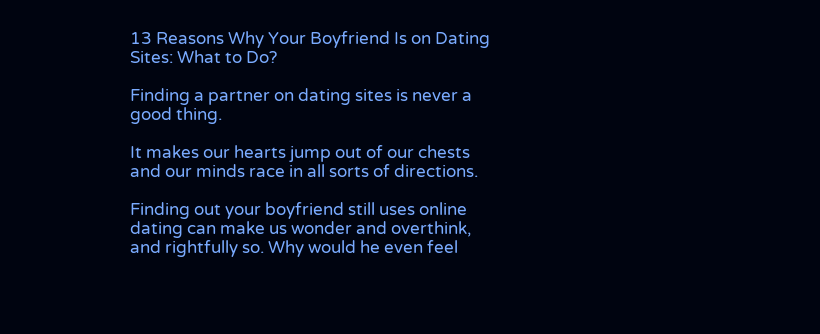13 Reasons Why Your Boyfriend Is on Dating Sites: What to Do?

Finding a partner on dating sites is never a good thing.

It makes our hearts jump out of our chests and our minds race in all sorts of directions.

Finding out your boyfriend still uses online dating can make us wonder and overthink, and rightfully so. Why would he even feel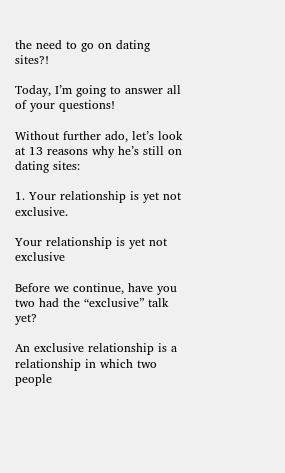the need to go on dating sites?!

Today, I’m going to answer all of your questions!

Without further ado, let’s look at 13 reasons why he’s still on dating sites:

1. Your relationship is yet not exclusive.

Your relationship is yet not exclusive

Before we continue, have you two had the “exclusive” talk yet?

An exclusive relationship is a relationship in which two people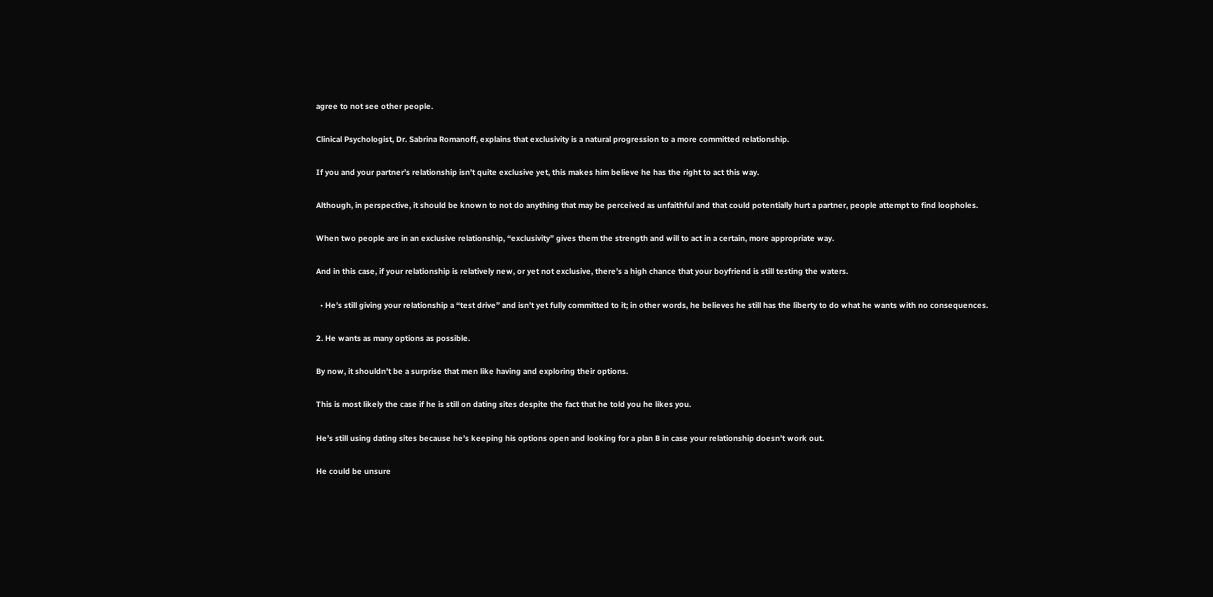agree to not see other people.

Clinical Psychologist, Dr. Sabrina Romanoff, explains that exclusivity is a natural progression to a more committed relationship.

If you and your partner’s relationship isn’t quite exclusive yet, this makes him believe he has the right to act this way.

Although, in perspective, it should be known to not do anything that may be perceived as unfaithful and that could potentially hurt a partner, people attempt to find loopholes.

When two people are in an exclusive relationship, “exclusivity” gives them the strength and will to act in a certain, more appropriate way.

And in this case, if your relationship is relatively new, or yet not exclusive, there’s a high chance that your boyfriend is still testing the waters.

  • He’s still giving your relationship a “test drive” and isn’t yet fully committed to it; in other words, he believes he still has the liberty to do what he wants with no consequences.

2. He wants as many options as possible.

By now, it shouldn’t be a surprise that men like having and exploring their options.

This is most likely the case if he is still on dating sites despite the fact that he told you he likes you.

He’s still using dating sites because he’s keeping his options open and looking for a plan B in case your relationship doesn’t work out.

He could be unsure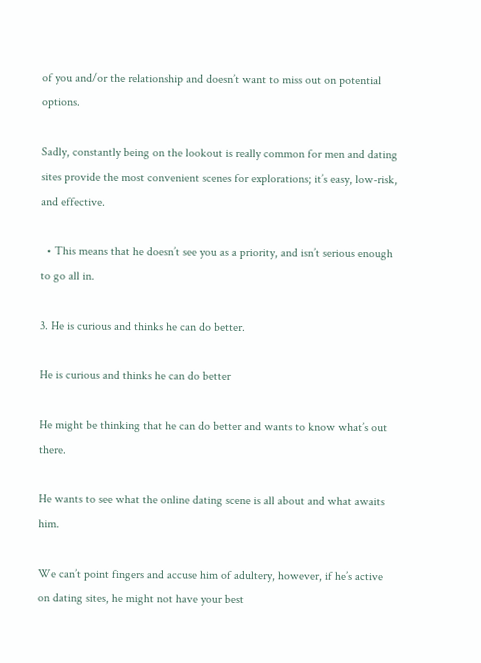of you and/or the relationship and doesn’t want to miss out on potential options.

Sadly, constantly being on the lookout is really common for men and dating sites provide the most convenient scenes for explorations; it’s easy, low-risk, and effective.

  • This means that he doesn’t see you as a priority, and isn’t serious enough to go all in.

3. He is curious and thinks he can do better.

He is curious and thinks he can do better

He might be thinking that he can do better and wants to know what’s out there.

He wants to see what the online dating scene is all about and what awaits him.

We can’t point fingers and accuse him of adultery, however, if he’s active on dating sites, he might not have your best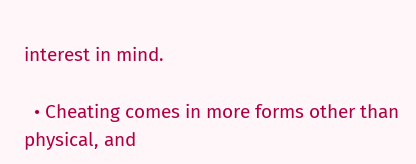interest in mind.

  • Cheating comes in more forms other than physical, and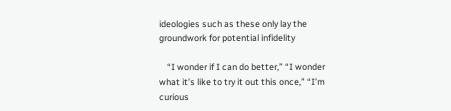ideologies such as these only lay the groundwork for potential infidelity

    “I wonder if I can do better,” “I wonder what it’s like to try it out this once,” “I’m curious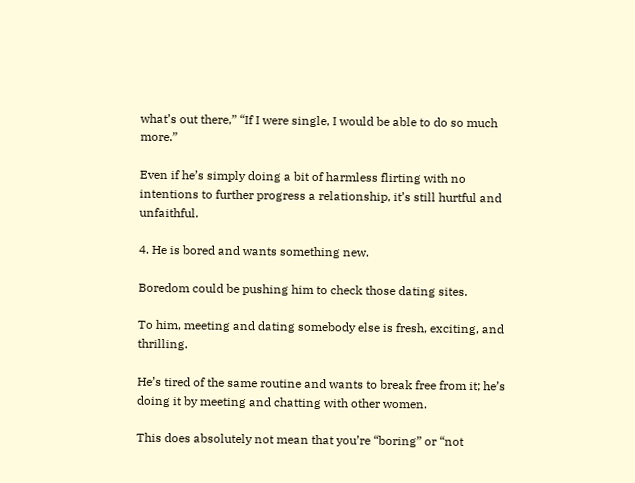what’s out there,” “If I were single, I would be able to do so much more.”

Even if he’s simply doing a bit of harmless flirting with no intentions to further progress a relationship, it’s still hurtful and unfaithful.

4. He is bored and wants something new.

Boredom could be pushing him to check those dating sites.

To him, meeting and dating somebody else is fresh, exciting, and thrilling.

He’s tired of the same routine and wants to break free from it; he’s doing it by meeting and chatting with other women.

This does absolutely not mean that you’re “boring” or “not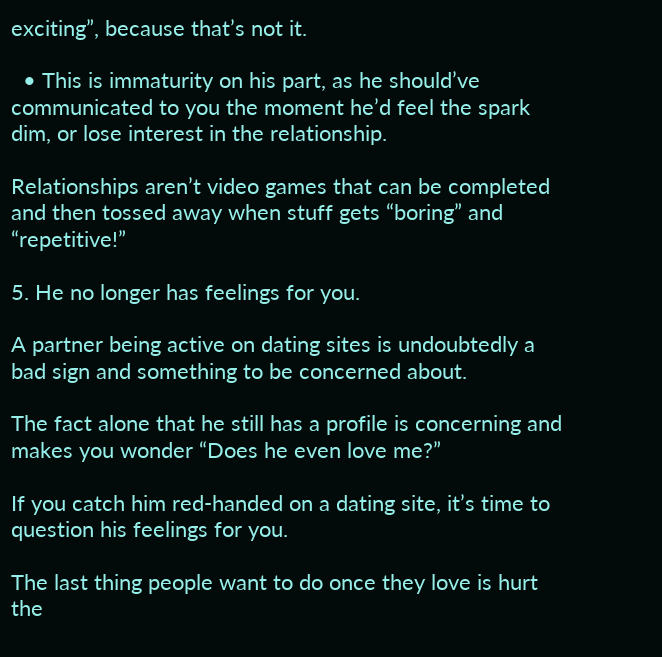exciting”, because that’s not it.

  • This is immaturity on his part, as he should’ve communicated to you the moment he’d feel the spark dim, or lose interest in the relationship.

Relationships aren’t video games that can be completed and then tossed away when stuff gets “boring” and “repetitive!”

5. He no longer has feelings for you.

A partner being active on dating sites is undoubtedly a bad sign and something to be concerned about.

The fact alone that he still has a profile is concerning and makes you wonder “Does he even love me?”

If you catch him red-handed on a dating site, it’s time to question his feelings for you.

The last thing people want to do once they love is hurt the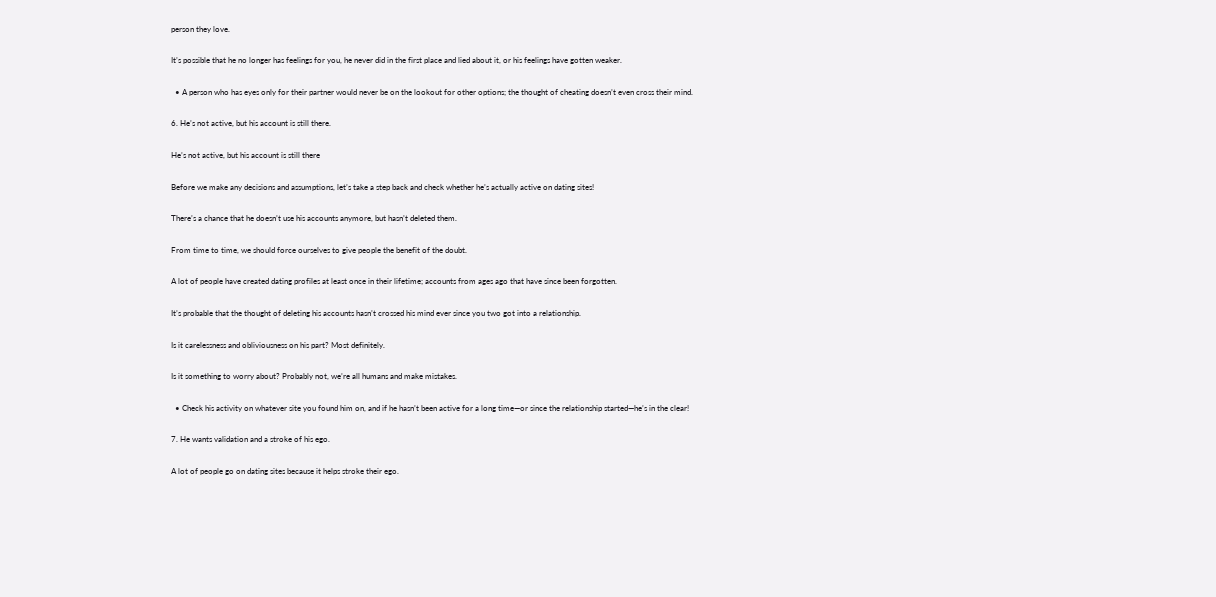person they love.

It’s possible that he no longer has feelings for you, he never did in the first place and lied about it, or his feelings have gotten weaker.

  • A person who has eyes only for their partner would never be on the lookout for other options; the thought of cheating doesn’t even cross their mind.

6. He’s not active, but his account is still there.

He’s not active, but his account is still there

Before we make any decisions and assumptions, let’s take a step back and check whether he’s actually active on dating sites!

There’s a chance that he doesn’t use his accounts anymore, but hasn’t deleted them.

From time to time, we should force ourselves to give people the benefit of the doubt.

A lot of people have created dating profiles at least once in their lifetime; accounts from ages ago that have since been forgotten.

It’s probable that the thought of deleting his accounts hasn’t crossed his mind ever since you two got into a relationship.

Is it carelessness and obliviousness on his part? Most definitely.

Is it something to worry about? Probably not, we’re all humans and make mistakes.

  • Check his activity on whatever site you found him on, and if he hasn’t been active for a long time—or since the relationship started—he’s in the clear!

7. He wants validation and a stroke of his ego.

A lot of people go on dating sites because it helps stroke their ego.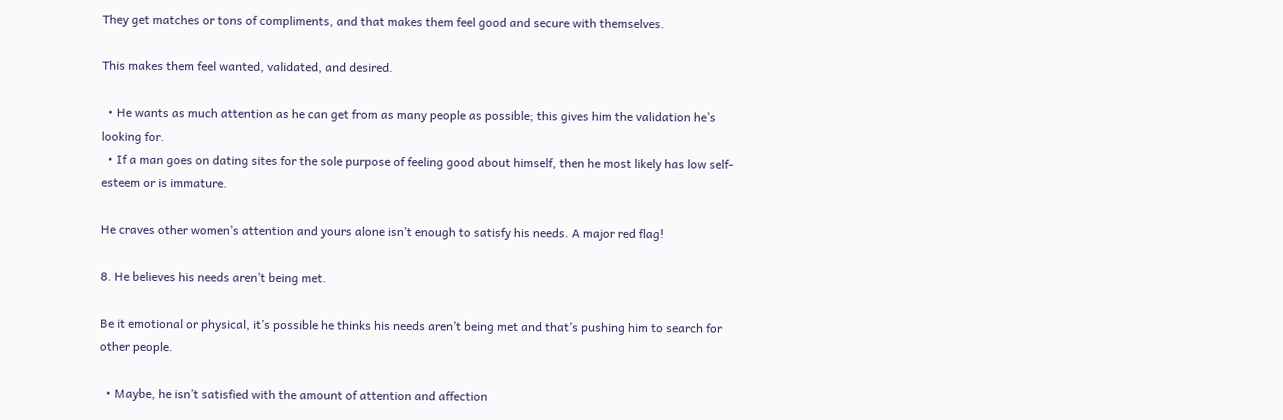They get matches or tons of compliments, and that makes them feel good and secure with themselves.

This makes them feel wanted, validated, and desired.

  • He wants as much attention as he can get from as many people as possible; this gives him the validation he’s looking for.
  • If a man goes on dating sites for the sole purpose of feeling good about himself, then he most likely has low self-esteem or is immature.

He craves other women’s attention and yours alone isn’t enough to satisfy his needs. A major red flag!

8. He believes his needs aren’t being met.

Be it emotional or physical, it’s possible he thinks his needs aren’t being met and that’s pushing him to search for other people.

  • Maybe, he isn’t satisfied with the amount of attention and affection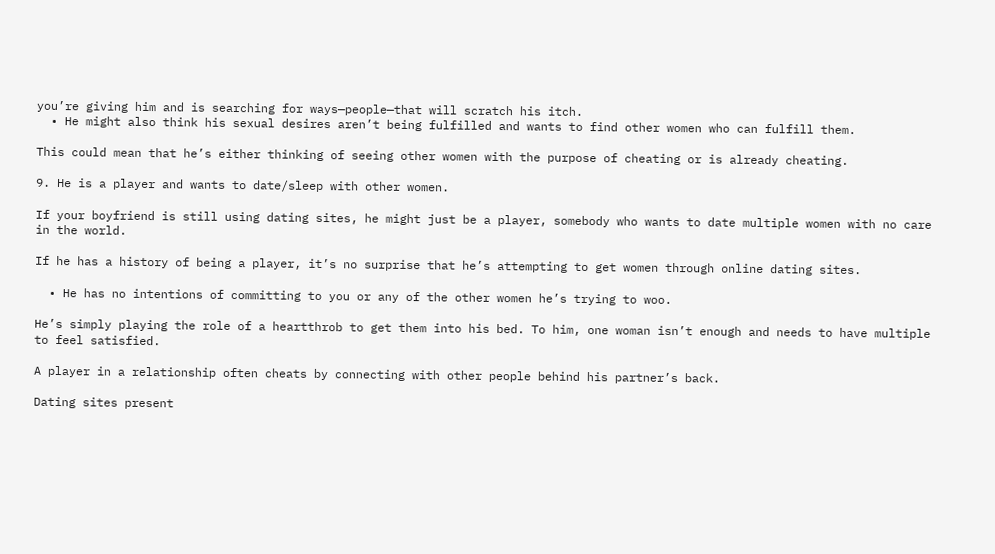you’re giving him and is searching for ways—people—that will scratch his itch.
  • He might also think his sexual desires aren’t being fulfilled and wants to find other women who can fulfill them.

This could mean that he’s either thinking of seeing other women with the purpose of cheating or is already cheating.

9. He is a player and wants to date/sleep with other women.

If your boyfriend is still using dating sites, he might just be a player, somebody who wants to date multiple women with no care in the world.

If he has a history of being a player, it’s no surprise that he’s attempting to get women through online dating sites.

  • He has no intentions of committing to you or any of the other women he’s trying to woo.

He’s simply playing the role of a heartthrob to get them into his bed. To him, one woman isn’t enough and needs to have multiple to feel satisfied.

A player in a relationship often cheats by connecting with other people behind his partner’s back.

Dating sites present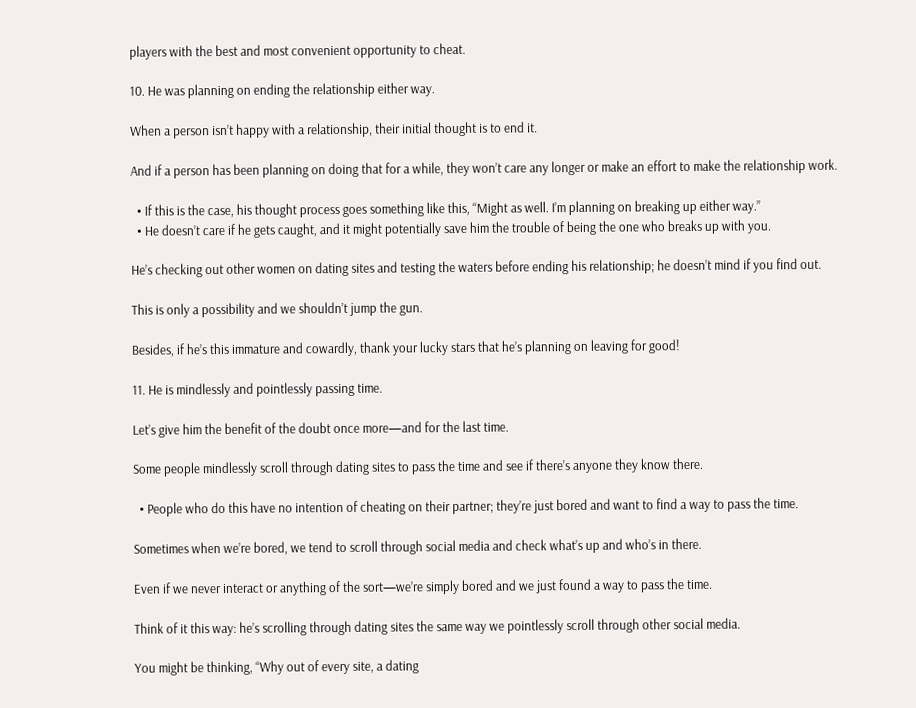players with the best and most convenient opportunity to cheat.

10. He was planning on ending the relationship either way.

When a person isn’t happy with a relationship, their initial thought is to end it.

And if a person has been planning on doing that for a while, they won’t care any longer or make an effort to make the relationship work.

  • If this is the case, his thought process goes something like this, “Might as well. I’m planning on breaking up either way.”
  • He doesn’t care if he gets caught, and it might potentially save him the trouble of being the one who breaks up with you.

He’s checking out other women on dating sites and testing the waters before ending his relationship; he doesn’t mind if you find out.

This is only a possibility and we shouldn’t jump the gun.

Besides, if he’s this immature and cowardly, thank your lucky stars that he’s planning on leaving for good!

11. He is mindlessly and pointlessly passing time.

Let’s give him the benefit of the doubt once more—and for the last time.

Some people mindlessly scroll through dating sites to pass the time and see if there’s anyone they know there.

  • People who do this have no intention of cheating on their partner; they’re just bored and want to find a way to pass the time.

Sometimes when we’re bored, we tend to scroll through social media and check what’s up and who’s in there.

Even if we never interact or anything of the sort—we’re simply bored and we just found a way to pass the time.

Think of it this way: he’s scrolling through dating sites the same way we pointlessly scroll through other social media.

You might be thinking, “Why out of every site, a dating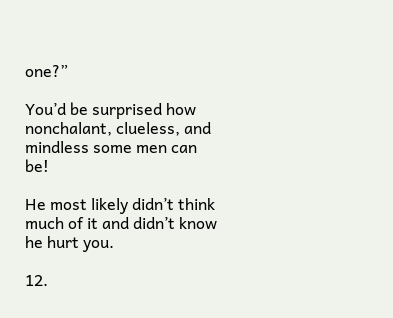one?”

You’d be surprised how nonchalant, clueless, and mindless some men can be!

He most likely didn’t think much of it and didn’t know he hurt you.

12.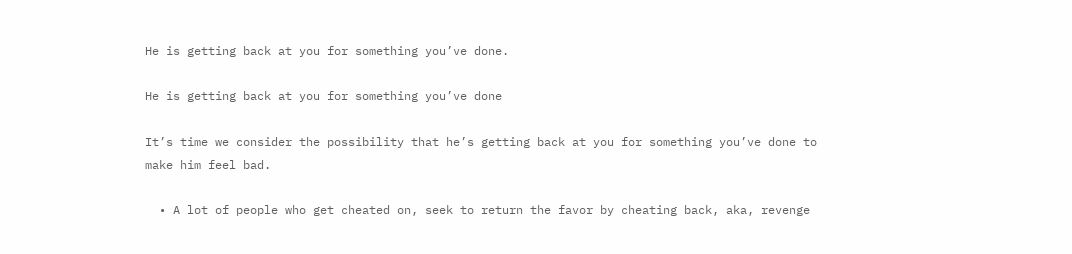He is getting back at you for something you’ve done.

He is getting back at you for something you’ve done

It’s time we consider the possibility that he’s getting back at you for something you’ve done to make him feel bad.

  • A lot of people who get cheated on, seek to return the favor by cheating back, aka, revenge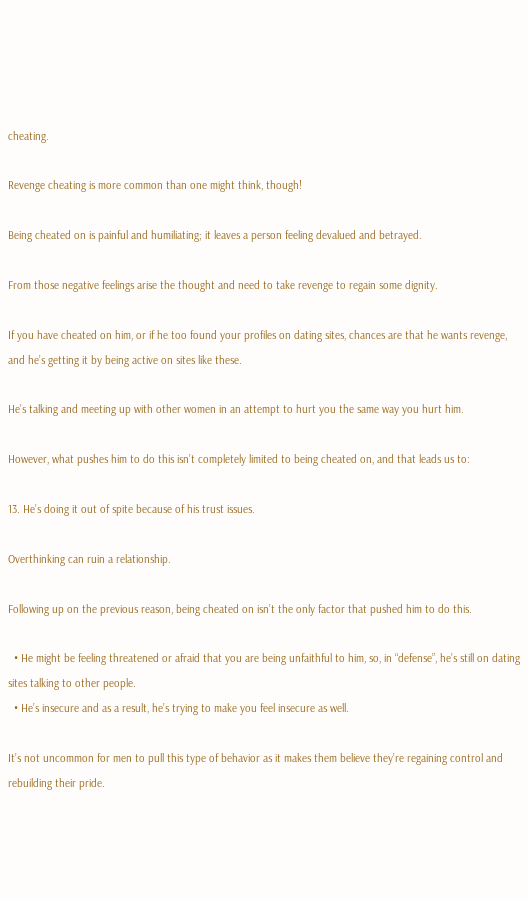cheating.

Revenge cheating is more common than one might think, though!

Being cheated on is painful and humiliating; it leaves a person feeling devalued and betrayed.

From those negative feelings arise the thought and need to take revenge to regain some dignity.

If you have cheated on him, or if he too found your profiles on dating sites, chances are that he wants revenge, and he’s getting it by being active on sites like these.

He’s talking and meeting up with other women in an attempt to hurt you the same way you hurt him.

However, what pushes him to do this isn’t completely limited to being cheated on, and that leads us to:

13. He’s doing it out of spite because of his trust issues.

Overthinking can ruin a relationship.

Following up on the previous reason, being cheated on isn’t the only factor that pushed him to do this.

  • He might be feeling threatened or afraid that you are being unfaithful to him, so, in “defense”, he’s still on dating sites talking to other people.
  • He’s insecure and as a result, he’s trying to make you feel insecure as well.

It’s not uncommon for men to pull this type of behavior as it makes them believe they’re regaining control and rebuilding their pride.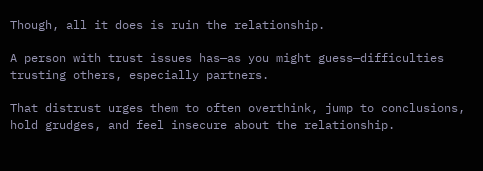Though, all it does is ruin the relationship.

A person with trust issues has—as you might guess—difficulties trusting others, especially partners.

That distrust urges them to often overthink, jump to conclusions, hold grudges, and feel insecure about the relationship.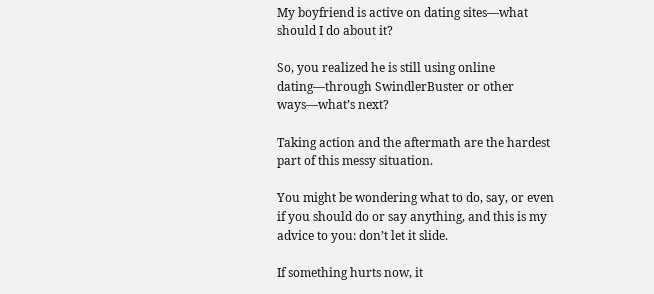My boyfriend is active on dating sites—what should I do about it?

So, you realized he is still using online dating—through SwindlerBuster or other ways—what’s next?

Taking action and the aftermath are the hardest part of this messy situation.

You might be wondering what to do, say, or even if you should do or say anything, and this is my advice to you: don’t let it slide.

If something hurts now, it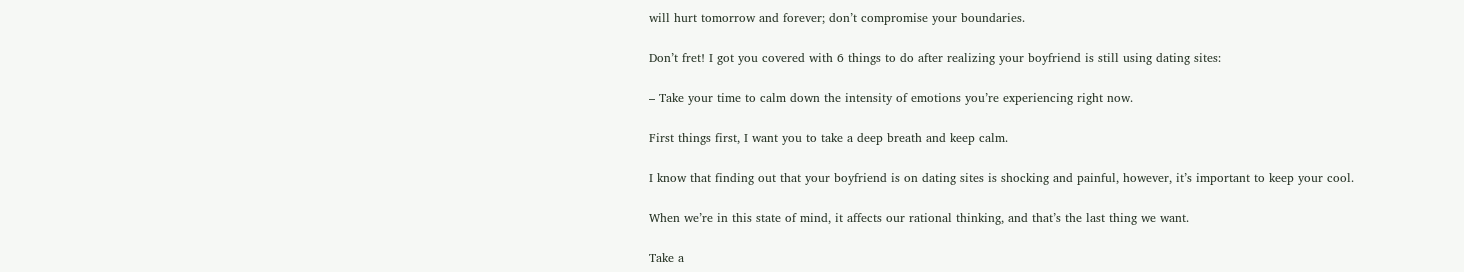will hurt tomorrow and forever; don’t compromise your boundaries.

Don’t fret! I got you covered with 6 things to do after realizing your boyfriend is still using dating sites:

– Take your time to calm down the intensity of emotions you’re experiencing right now.

First things first, I want you to take a deep breath and keep calm.

I know that finding out that your boyfriend is on dating sites is shocking and painful, however, it’s important to keep your cool.

When we’re in this state of mind, it affects our rational thinking, and that’s the last thing we want.

Take a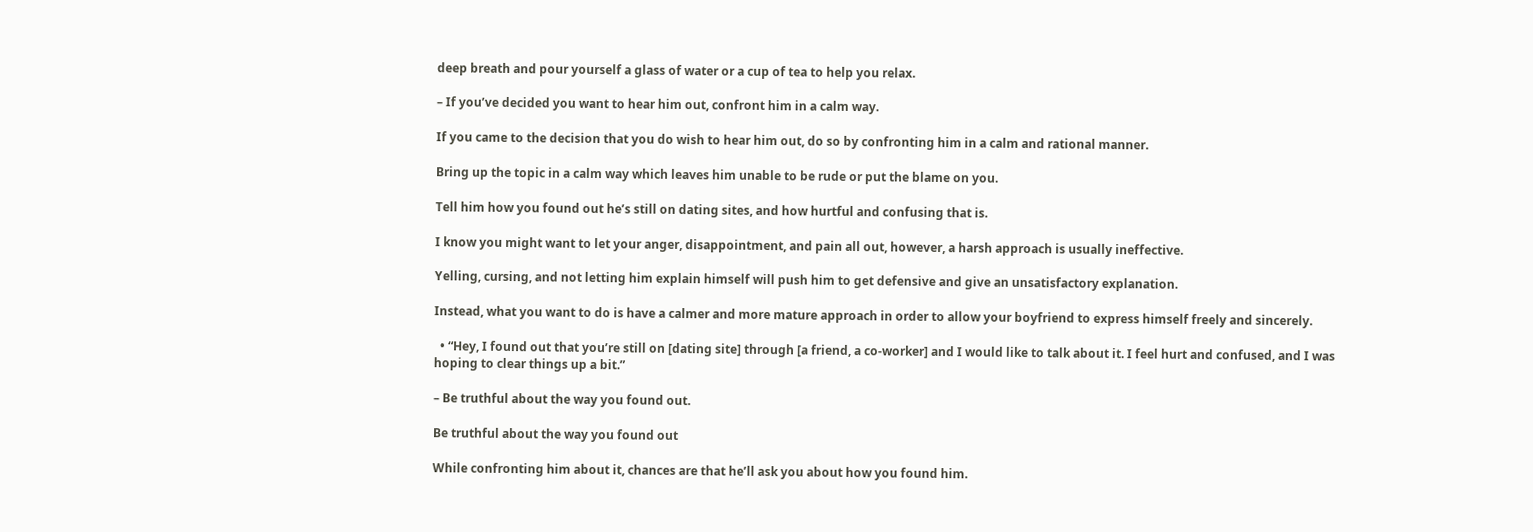deep breath and pour yourself a glass of water or a cup of tea to help you relax.

– If you’ve decided you want to hear him out, confront him in a calm way.

If you came to the decision that you do wish to hear him out, do so by confronting him in a calm and rational manner.

Bring up the topic in a calm way which leaves him unable to be rude or put the blame on you.

Tell him how you found out he’s still on dating sites, and how hurtful and confusing that is.

I know you might want to let your anger, disappointment, and pain all out, however, a harsh approach is usually ineffective.

Yelling, cursing, and not letting him explain himself will push him to get defensive and give an unsatisfactory explanation.

Instead, what you want to do is have a calmer and more mature approach in order to allow your boyfriend to express himself freely and sincerely.

  • “Hey, I found out that you’re still on [dating site] through [a friend, a co-worker] and I would like to talk about it. I feel hurt and confused, and I was hoping to clear things up a bit.”

– Be truthful about the way you found out.

Be truthful about the way you found out

While confronting him about it, chances are that he’ll ask you about how you found him.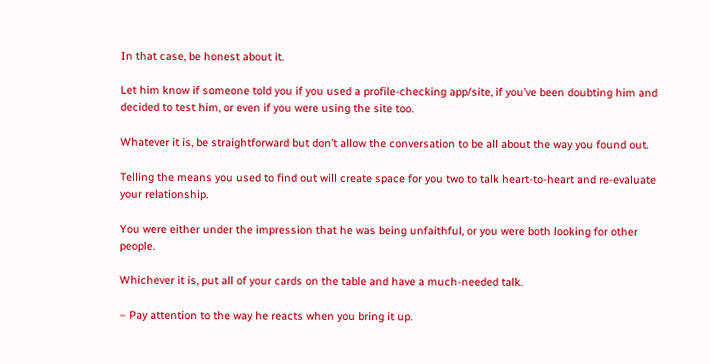In that case, be honest about it.

Let him know if someone told you if you used a profile-checking app/site, if you’ve been doubting him and decided to test him, or even if you were using the site too.

Whatever it is, be straightforward but don’t allow the conversation to be all about the way you found out.

Telling the means you used to find out will create space for you two to talk heart-to-heart and re-evaluate your relationship.

You were either under the impression that he was being unfaithful, or you were both looking for other people.

Whichever it is, put all of your cards on the table and have a much-needed talk.

– Pay attention to the way he reacts when you bring it up.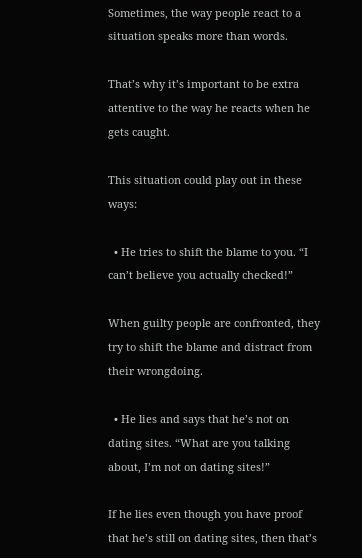Sometimes, the way people react to a situation speaks more than words.

That’s why it’s important to be extra attentive to the way he reacts when he gets caught.

This situation could play out in these ways:

  • He tries to shift the blame to you. “I can’t believe you actually checked!”

When guilty people are confronted, they try to shift the blame and distract from their wrongdoing.

  • He lies and says that he’s not on dating sites. “What are you talking about, I’m not on dating sites!”

If he lies even though you have proof that he’s still on dating sites, then that’s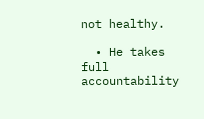not healthy.

  • He takes full accountability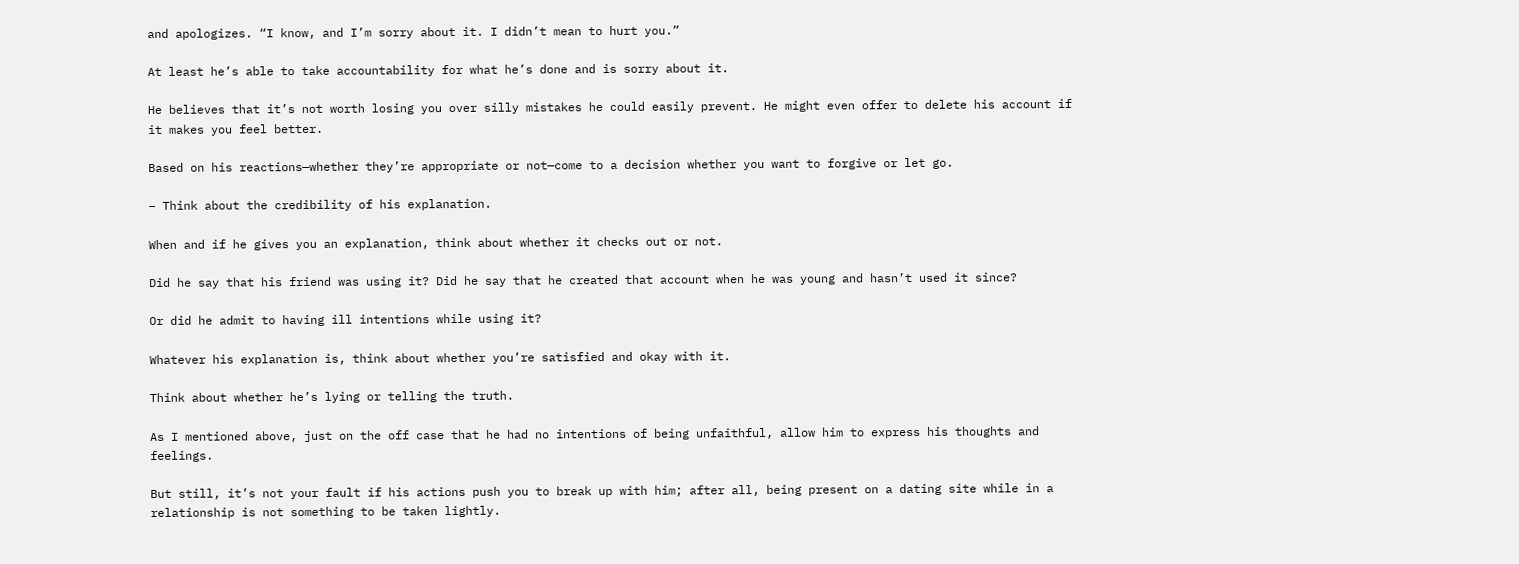and apologizes. “I know, and I’m sorry about it. I didn’t mean to hurt you.”

At least he’s able to take accountability for what he’s done and is sorry about it.

He believes that it’s not worth losing you over silly mistakes he could easily prevent. He might even offer to delete his account if it makes you feel better.

Based on his reactions—whether they’re appropriate or not—come to a decision whether you want to forgive or let go.

– Think about the credibility of his explanation.

When and if he gives you an explanation, think about whether it checks out or not.

Did he say that his friend was using it? Did he say that he created that account when he was young and hasn’t used it since?

Or did he admit to having ill intentions while using it?

Whatever his explanation is, think about whether you’re satisfied and okay with it.

Think about whether he’s lying or telling the truth.

As I mentioned above, just on the off case that he had no intentions of being unfaithful, allow him to express his thoughts and feelings.

But still, it’s not your fault if his actions push you to break up with him; after all, being present on a dating site while in a relationship is not something to be taken lightly.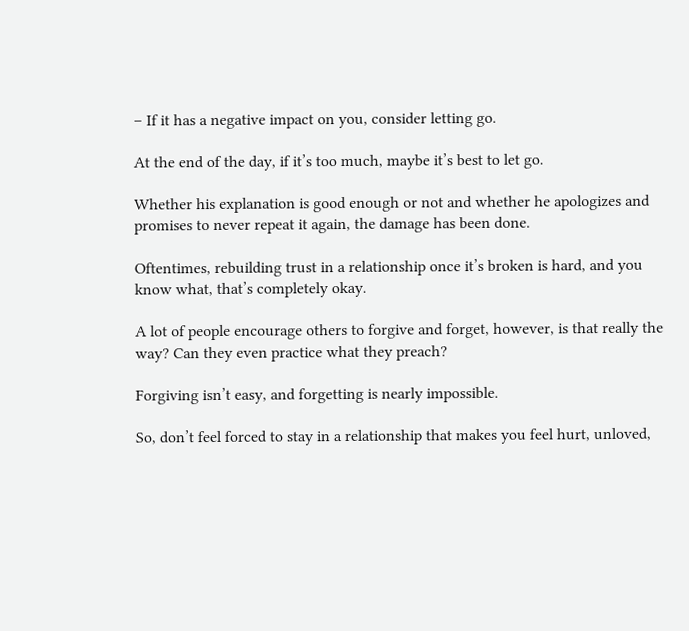– If it has a negative impact on you, consider letting go.

At the end of the day, if it’s too much, maybe it’s best to let go.

Whether his explanation is good enough or not and whether he apologizes and promises to never repeat it again, the damage has been done.

Oftentimes, rebuilding trust in a relationship once it’s broken is hard, and you know what, that’s completely okay.

A lot of people encourage others to forgive and forget, however, is that really the way? Can they even practice what they preach?

Forgiving isn’t easy, and forgetting is nearly impossible.

So, don’t feel forced to stay in a relationship that makes you feel hurt, unloved,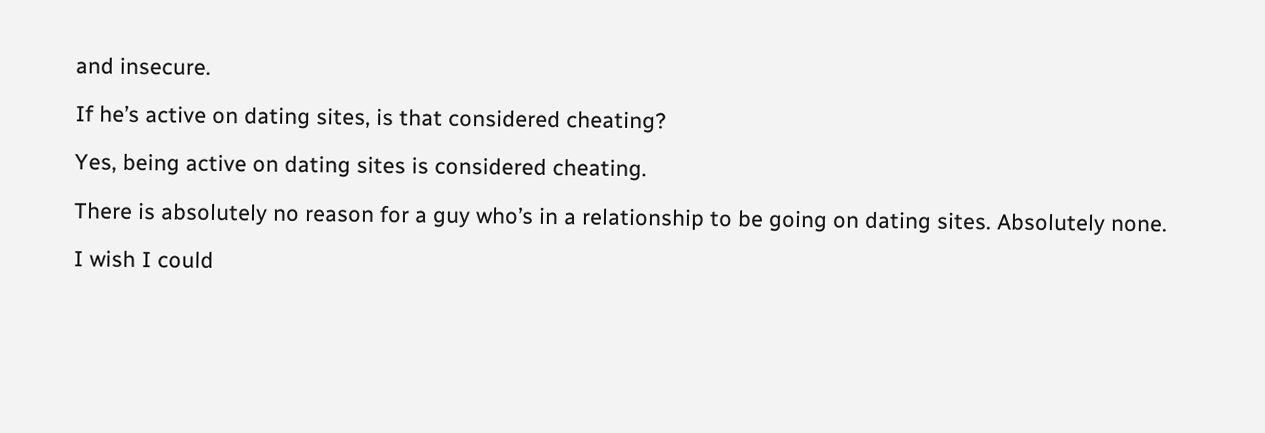and insecure.

If he’s active on dating sites, is that considered cheating?

Yes, being active on dating sites is considered cheating.

There is absolutely no reason for a guy who’s in a relationship to be going on dating sites. Absolutely none.

I wish I could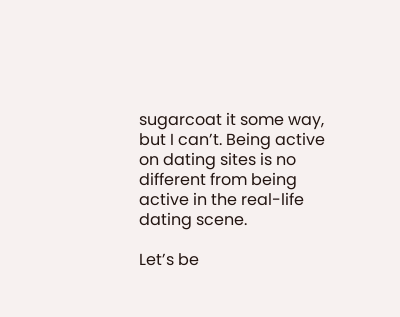sugarcoat it some way, but I can’t. Being active on dating sites is no different from being active in the real-life dating scene.

Let’s be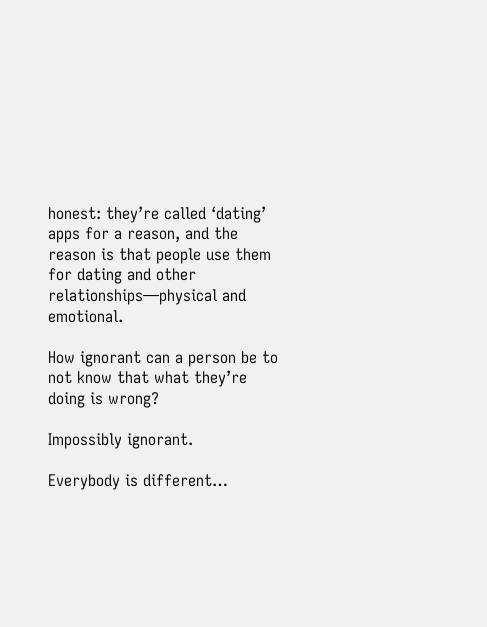honest: they’re called ‘dating’ apps for a reason, and the reason is that people use them for dating and other relationships—physical and emotional.

How ignorant can a person be to not know that what they’re doing is wrong?

Impossibly ignorant.

Everybody is different…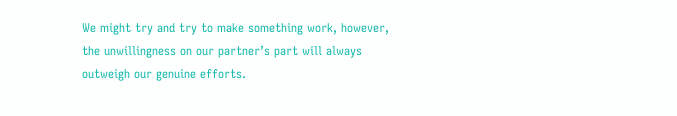We might try and try to make something work, however, the unwillingness on our partner’s part will always outweigh our genuine efforts.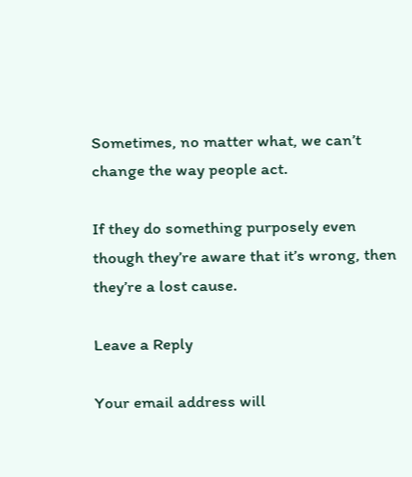Sometimes, no matter what, we can’t change the way people act.

If they do something purposely even though they’re aware that it’s wrong, then they’re a lost cause.

Leave a Reply

Your email address will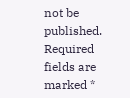not be published. Required fields are marked *